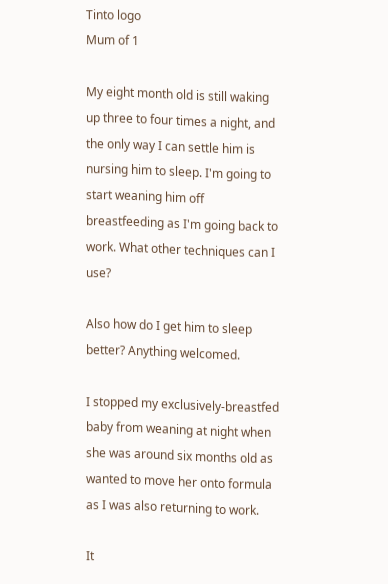Tinto logo
Mum of 1

My eight month old is still waking up three to four times a night, and the only way I can settle him is nursing him to sleep. I'm going to start weaning him off breastfeeding as I'm going back to work. What other techniques can I use?

Also how do I get him to sleep better? Anything welcomed.

I stopped my exclusively-breastfed baby from weaning at night when she was around six months old as wanted to move her onto formula as I was also returning to work.

It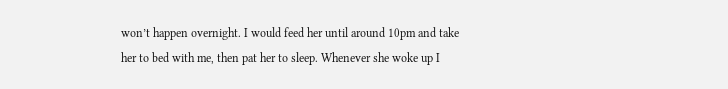won’t happen overnight. I would feed her until around 10pm and take her to bed with me, then pat her to sleep. Whenever she woke up I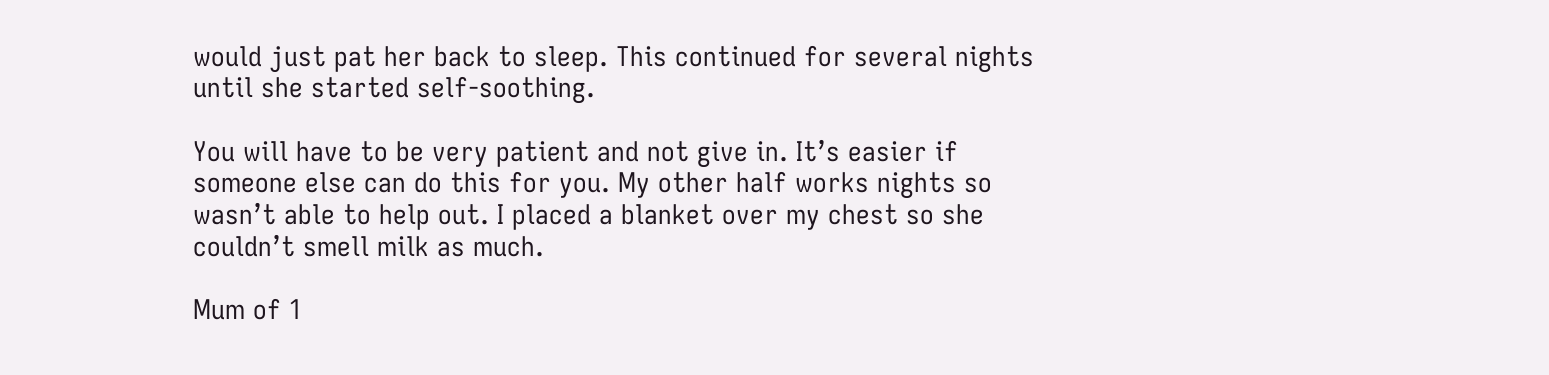would just pat her back to sleep. This continued for several nights until she started self-soothing.

You will have to be very patient and not give in. It’s easier if someone else can do this for you. My other half works nights so wasn’t able to help out. I placed a blanket over my chest so she couldn’t smell milk as much.

Mum of 1